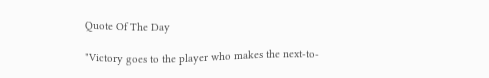Quote Of The Day

"Victory goes to the player who makes the next-to-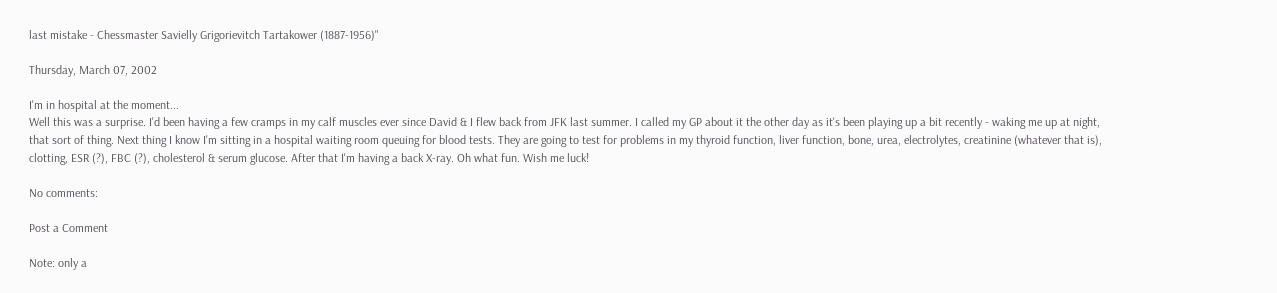last mistake - Chessmaster Savielly Grigorievitch Tartakower (1887-1956)"

Thursday, March 07, 2002

I'm in hospital at the moment...
Well this was a surprise. I'd been having a few cramps in my calf muscles ever since David & I flew back from JFK last summer. I called my GP about it the other day as it's been playing up a bit recently - waking me up at night, that sort of thing. Next thing I know I'm sitting in a hospital waiting room queuing for blood tests. They are going to test for problems in my thyroid function, liver function, bone, urea, electrolytes, creatinine (whatever that is), clotting, ESR (?), FBC (?), cholesterol & serum glucose. After that I'm having a back X-ray. Oh what fun. Wish me luck!

No comments:

Post a Comment

Note: only a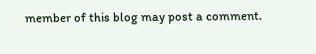member of this blog may post a comment.